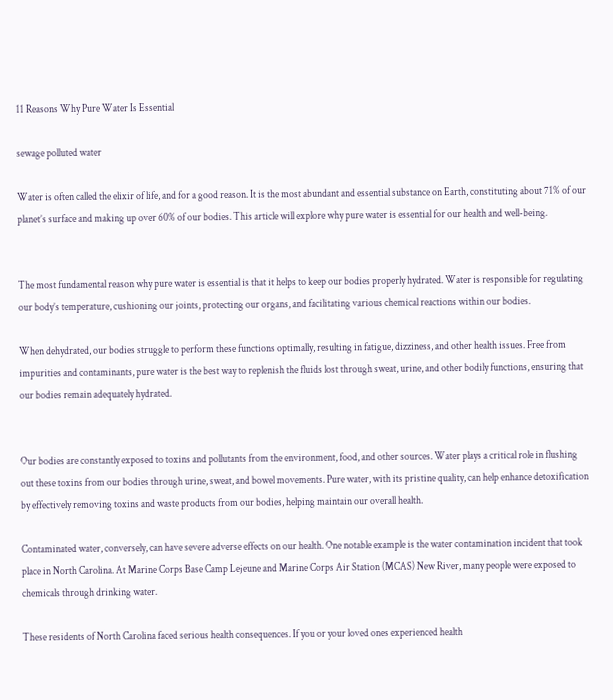11 Reasons Why Pure Water Is Essential

sewage polluted water

Water is often called the elixir of life, and for a good reason. It is the most abundant and essential substance on Earth, constituting about 71% of our planet’s surface and making up over 60% of our bodies. This article will explore why pure water is essential for our health and well-being.


The most fundamental reason why pure water is essential is that it helps to keep our bodies properly hydrated. Water is responsible for regulating our body’s temperature, cushioning our joints, protecting our organs, and facilitating various chemical reactions within our bodies.

When dehydrated, our bodies struggle to perform these functions optimally, resulting in fatigue, dizziness, and other health issues. Free from impurities and contaminants, pure water is the best way to replenish the fluids lost through sweat, urine, and other bodily functions, ensuring that our bodies remain adequately hydrated.


Our bodies are constantly exposed to toxins and pollutants from the environment, food, and other sources. Water plays a critical role in flushing out these toxins from our bodies through urine, sweat, and bowel movements. Pure water, with its pristine quality, can help enhance detoxification by effectively removing toxins and waste products from our bodies, helping maintain our overall health.

Contaminated water, conversely, can have severe adverse effects on our health. One notable example is the water contamination incident that took place in North Carolina. At Marine Corps Base Camp Lejeune and Marine Corps Air Station (MCAS) New River, many people were exposed to chemicals through drinking water.

These residents of North Carolina faced serious health consequences. If you or your loved ones experienced health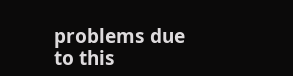problems due to this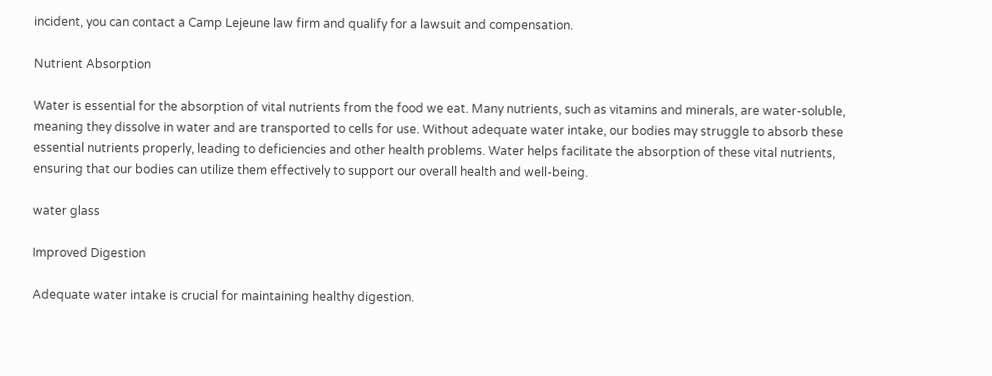incident, you can contact a Camp Lejeune law firm and qualify for a lawsuit and compensation.

Nutrient Absorption

Water is essential for the absorption of vital nutrients from the food we eat. Many nutrients, such as vitamins and minerals, are water-soluble, meaning they dissolve in water and are transported to cells for use. Without adequate water intake, our bodies may struggle to absorb these essential nutrients properly, leading to deficiencies and other health problems. Water helps facilitate the absorption of these vital nutrients, ensuring that our bodies can utilize them effectively to support our overall health and well-being.

water glass

Improved Digestion

Adequate water intake is crucial for maintaining healthy digestion.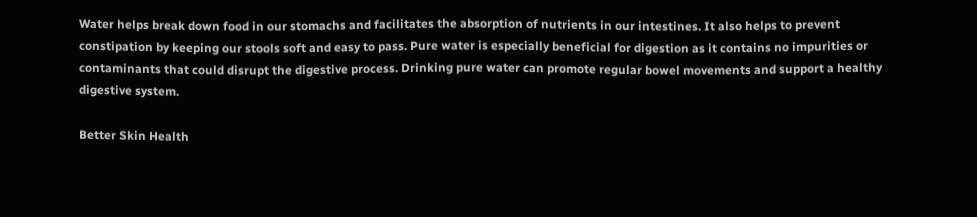Water helps break down food in our stomachs and facilitates the absorption of nutrients in our intestines. It also helps to prevent constipation by keeping our stools soft and easy to pass. Pure water is especially beneficial for digestion as it contains no impurities or contaminants that could disrupt the digestive process. Drinking pure water can promote regular bowel movements and support a healthy digestive system.

Better Skin Health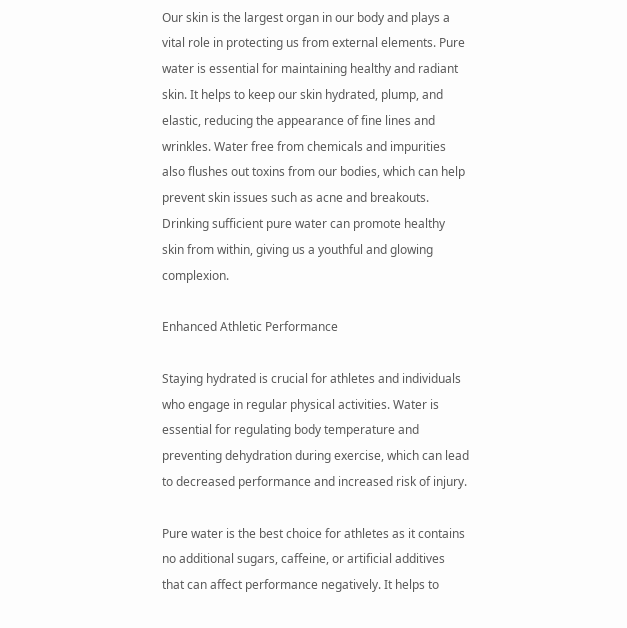Our skin is the largest organ in our body and plays a vital role in protecting us from external elements. Pure water is essential for maintaining healthy and radiant skin. It helps to keep our skin hydrated, plump, and elastic, reducing the appearance of fine lines and wrinkles. Water free from chemicals and impurities also flushes out toxins from our bodies, which can help prevent skin issues such as acne and breakouts. Drinking sufficient pure water can promote healthy skin from within, giving us a youthful and glowing complexion.

Enhanced Athletic Performance

Staying hydrated is crucial for athletes and individuals who engage in regular physical activities. Water is essential for regulating body temperature and preventing dehydration during exercise, which can lead to decreased performance and increased risk of injury.

Pure water is the best choice for athletes as it contains no additional sugars, caffeine, or artificial additives that can affect performance negatively. It helps to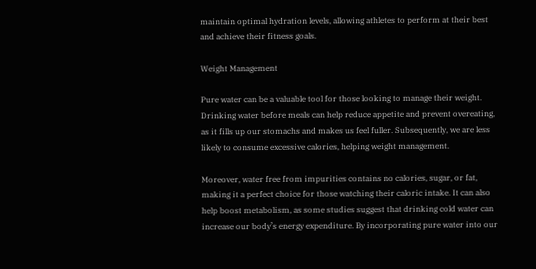maintain optimal hydration levels, allowing athletes to perform at their best and achieve their fitness goals.

Weight Management

Pure water can be a valuable tool for those looking to manage their weight. Drinking water before meals can help reduce appetite and prevent overeating, as it fills up our stomachs and makes us feel fuller. Subsequently, we are less likely to consume excessive calories, helping weight management.

Moreover, water free from impurities contains no calories, sugar, or fat, making it a perfect choice for those watching their caloric intake. It can also help boost metabolism, as some studies suggest that drinking cold water can increase our body’s energy expenditure. By incorporating pure water into our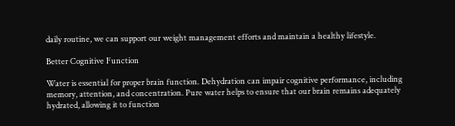daily routine, we can support our weight management efforts and maintain a healthy lifestyle.

Better Cognitive Function

Water is essential for proper brain function. Dehydration can impair cognitive performance, including memory, attention, and concentration. Pure water helps to ensure that our brain remains adequately hydrated, allowing it to function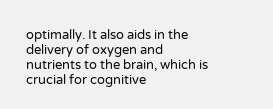optimally. It also aids in the delivery of oxygen and nutrients to the brain, which is crucial for cognitive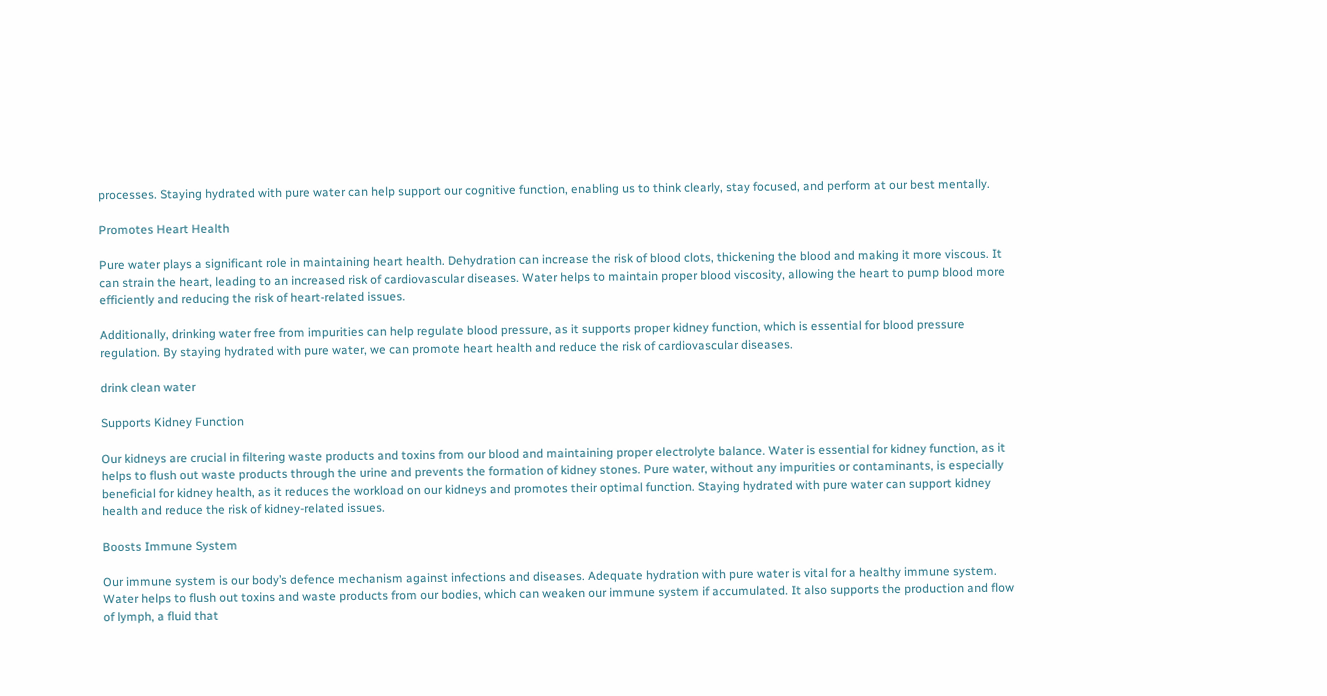processes. Staying hydrated with pure water can help support our cognitive function, enabling us to think clearly, stay focused, and perform at our best mentally.

Promotes Heart Health

Pure water plays a significant role in maintaining heart health. Dehydration can increase the risk of blood clots, thickening the blood and making it more viscous. It can strain the heart, leading to an increased risk of cardiovascular diseases. Water helps to maintain proper blood viscosity, allowing the heart to pump blood more efficiently and reducing the risk of heart-related issues.

Additionally, drinking water free from impurities can help regulate blood pressure, as it supports proper kidney function, which is essential for blood pressure regulation. By staying hydrated with pure water, we can promote heart health and reduce the risk of cardiovascular diseases.

drink clean water

Supports Kidney Function

Our kidneys are crucial in filtering waste products and toxins from our blood and maintaining proper electrolyte balance. Water is essential for kidney function, as it helps to flush out waste products through the urine and prevents the formation of kidney stones. Pure water, without any impurities or contaminants, is especially beneficial for kidney health, as it reduces the workload on our kidneys and promotes their optimal function. Staying hydrated with pure water can support kidney health and reduce the risk of kidney-related issues.

Boosts Immune System

Our immune system is our body’s defence mechanism against infections and diseases. Adequate hydration with pure water is vital for a healthy immune system. Water helps to flush out toxins and waste products from our bodies, which can weaken our immune system if accumulated. It also supports the production and flow of lymph, a fluid that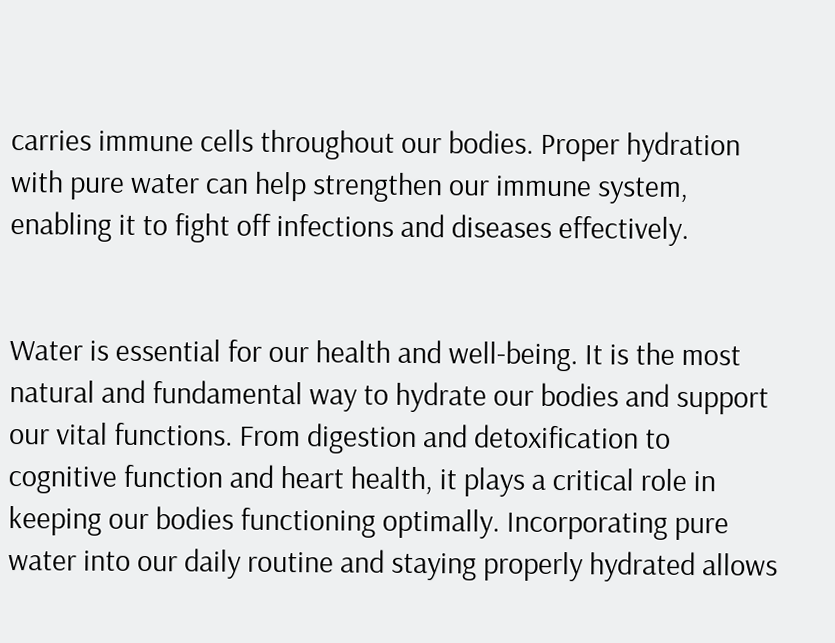carries immune cells throughout our bodies. Proper hydration with pure water can help strengthen our immune system, enabling it to fight off infections and diseases effectively.


Water is essential for our health and well-being. It is the most natural and fundamental way to hydrate our bodies and support our vital functions. From digestion and detoxification to cognitive function and heart health, it plays a critical role in keeping our bodies functioning optimally. Incorporating pure water into our daily routine and staying properly hydrated allows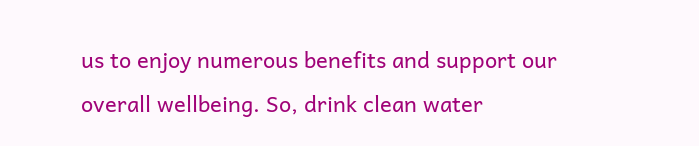us to enjoy numerous benefits and support our overall wellbeing. So, drink clean water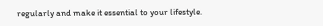regularly and make it essential to your lifestyle.